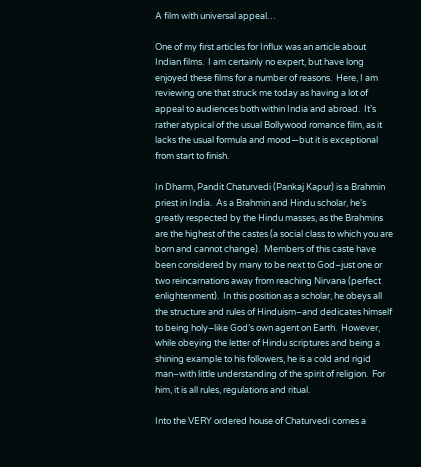A film with universal appeal…

One of my first articles for Influx was an article about Indian films.  I am certainly no expert, but have long enjoyed these films for a number of reasons.  Here, I am reviewing one that struck me today as having a lot of appeal to audiences both within India and abroad.  It’s rather atypical of the usual Bollywood romance film, as it lacks the usual formula and mood—but it is exceptional from start to finish.

In Dharm, Pandit Chaturvedi (Pankaj Kapur) is a Brahmin priest in India.  As a Brahmin and Hindu scholar, he’s greatly respected by the Hindu masses, as the Brahmins are the highest of the castes (a social class to which you are born and cannot change).  Members of this caste have been considered by many to be next to God–just one or two reincarnations away from reaching Nirvana (perfect enlightenment).  In this position as a scholar, he obeys all the structure and rules of Hinduism–and dedicates himself to being holy–like God’s own agent on Earth.  However, while obeying the letter of Hindu scriptures and being a shining example to his followers, he is a cold and rigid man–with little understanding of the spirit of religion.  For him, it is all rules, regulations and ritual.

Into the VERY ordered house of Chaturvedi comes a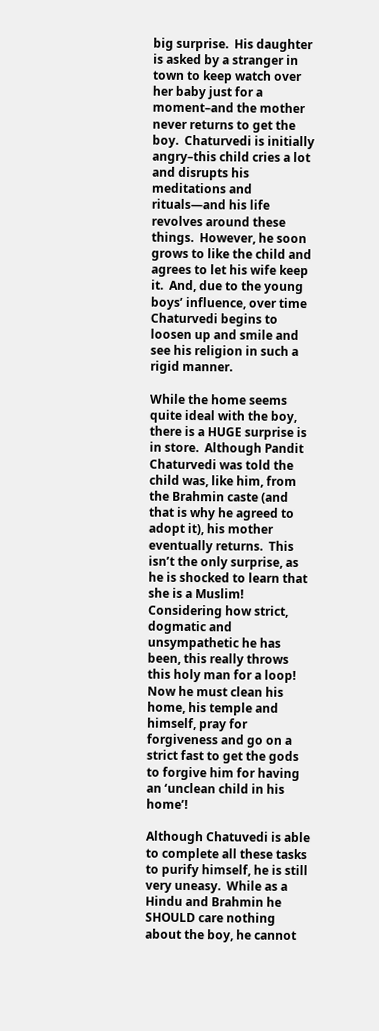big surprise.  His daughter is asked by a stranger in town to keep watch over her baby just for a moment–and the mother never returns to get the boy.  Chaturvedi is initially angry–this child cries a lot and disrupts his meditations and rituals—and his life revolves around these things.  However, he soon grows to like the child and agrees to let his wife keep it.  And, due to the young boys’ influence, over time Chaturvedi begins to loosen up and smile and see his religion in such a rigid manner.

While the home seems quite ideal with the boy, there is a HUGE surprise is in store.  Although Pandit Chaturvedi was told the child was, like him, from the Brahmin caste (and that is why he agreed to adopt it), his mother eventually returns.  This isn’t the only surprise, as he is shocked to learn that she is a Muslim!  Considering how strict, dogmatic and unsympathetic he has been, this really throws this holy man for a loop!  Now he must clean his home, his temple and himself, pray for forgiveness and go on a strict fast to get the gods to forgive him for having an ‘unclean child in his home’!

Although Chatuvedi is able to complete all these tasks to purify himself, he is still very uneasy.  While as a Hindu and Brahmin he SHOULD care nothing about the boy, he cannot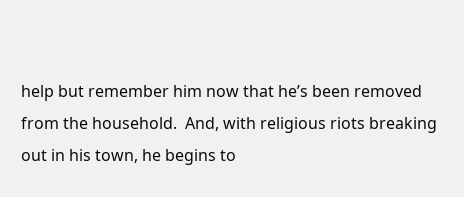help but remember him now that he’s been removed from the household.  And, with religious riots breaking out in his town, he begins to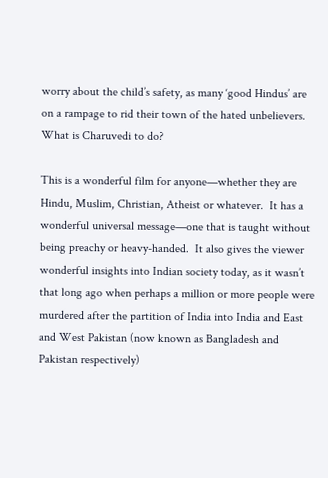worry about the child’s safety, as many ‘good Hindus’ are on a rampage to rid their town of the hated unbelievers.  What is Charuvedi to do?

This is a wonderful film for anyone—whether they are Hindu, Muslim, Christian, Atheist or whatever.  It has a wonderful universal message—one that is taught without being preachy or heavy-handed.  It also gives the viewer wonderful insights into Indian society today, as it wasn’t that long ago when perhaps a million or more people were murdered after the partition of India into India and East and West Pakistan (now known as Bangladesh and Pakistan respectively)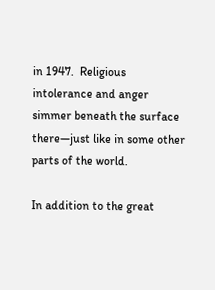in 1947.  Religious intolerance and anger simmer beneath the surface there—just like in some other parts of the world.

In addition to the great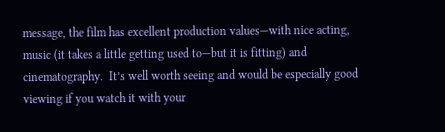message, the film has excellent production values—with nice acting, music (it takes a little getting used to—but it is fitting) and cinematography.  It’s well worth seeing and would be especially good viewing if you watch it with your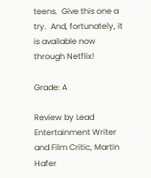teens.  Give this one a try.  And, fortunately, it is available now through Netflix!

Grade: A

Review by Lead Entertainment Writer and Film Critic, Martin Hafer